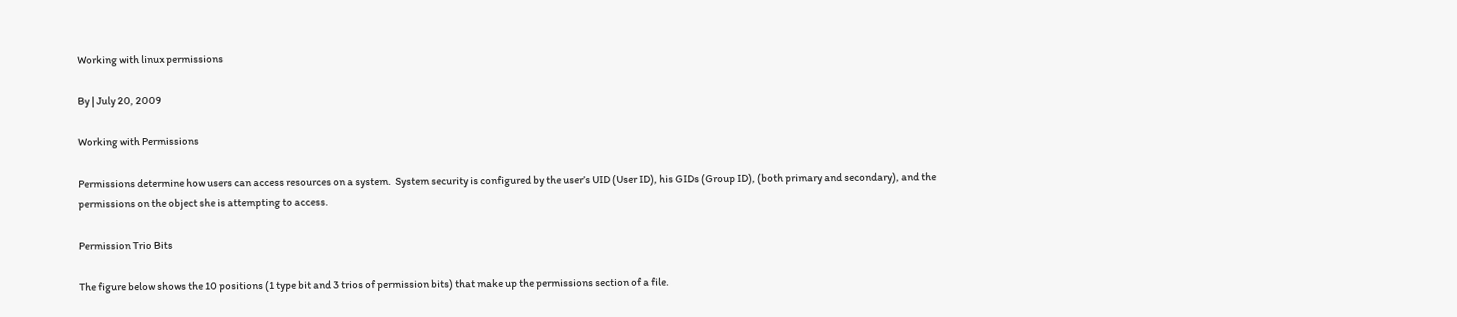Working with linux permissions

By | July 20, 2009

Working with Permissions

Permissions determine how users can access resources on a system.  System security is configured by the user’s UID (User ID), his GIDs (Group ID), (both primary and secondary), and the permissions on the object she is attempting to access.

Permission Trio Bits

The figure below shows the 10 positions (1 type bit and 3 trios of permission bits) that make up the permissions section of a file.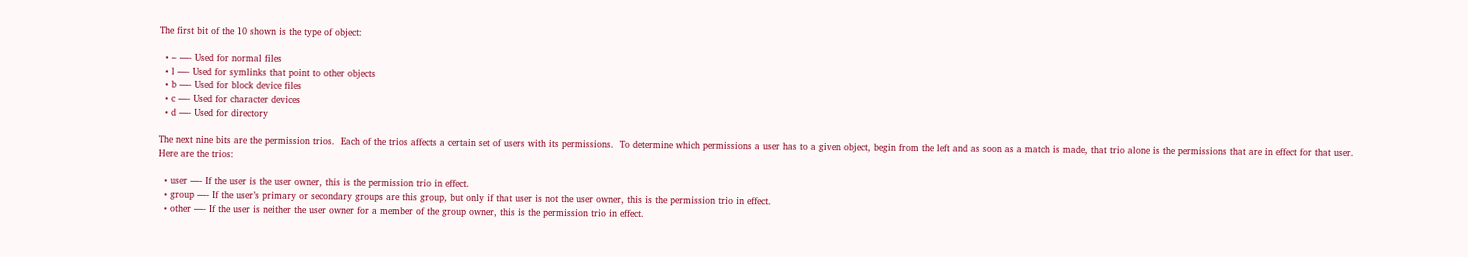The first bit of the 10 shown is the type of object:

  • – —- Used for normal files
  • l —- Used for symlinks that point to other objects
  • b —- Used for block device files
  • c —- Used for character devices
  • d —- Used for directory

The next nine bits are the permission trios.  Each of the trios affects a certain set of users with its permissions.  To determine which permissions a user has to a given object, begin from the left and as soon as a match is made, that trio alone is the permissions that are in effect for that user.  Here are the trios:

  • user —- If the user is the user owner, this is the permission trio in effect.
  • group —- If the user’s primary or secondary groups are this group, but only if that user is not the user owner, this is the permission trio in effect.
  • other —- If the user is neither the user owner for a member of the group owner, this is the permission trio in effect.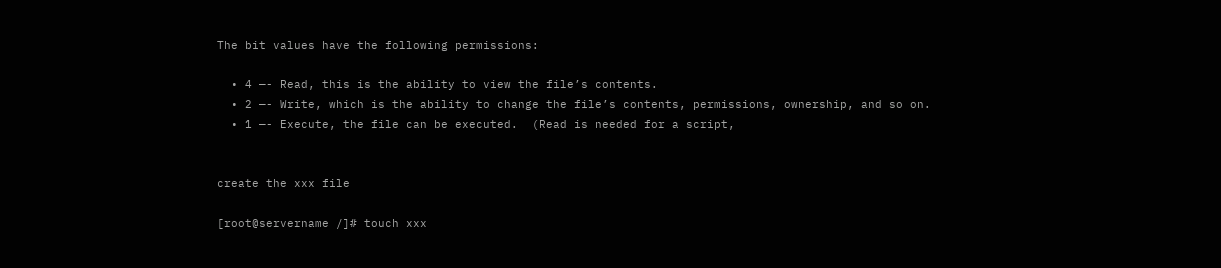The bit values have the following permissions:

  • 4 —- Read, this is the ability to view the file’s contents.
  • 2 —- Write, which is the ability to change the file’s contents, permissions, ownership, and so on.
  • 1 —- Execute, the file can be executed.  (Read is needed for a script,


create the xxx file

[root@servername /]# touch xxx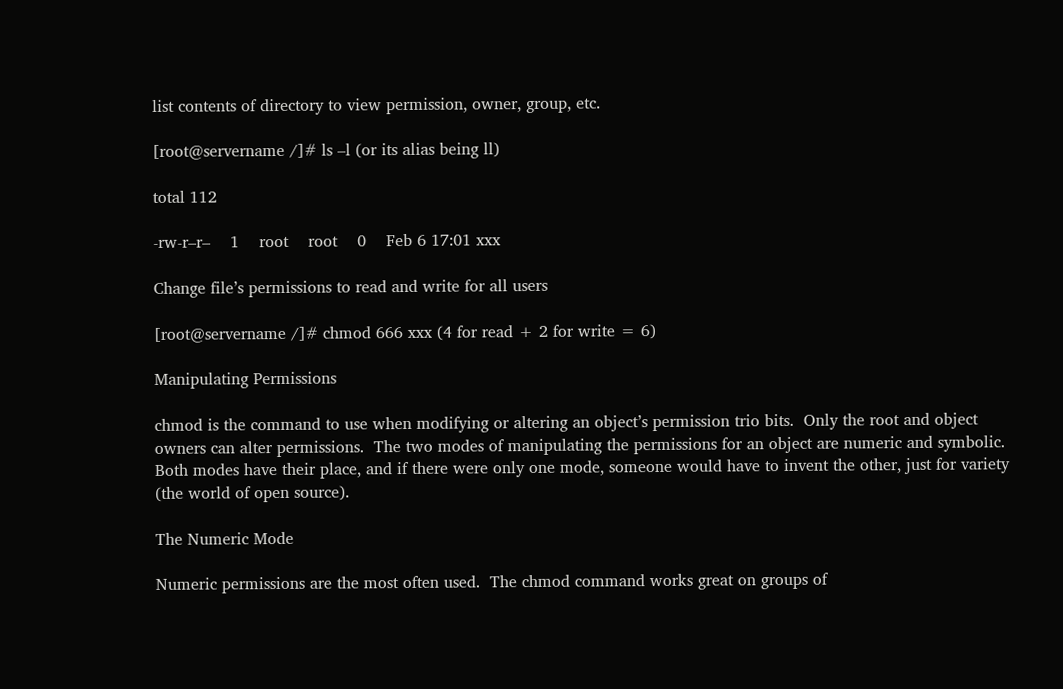list contents of directory to view permission, owner, group, etc.

[root@servername /]# ls –l (or its alias being ll)

total 112

-rw-r–r–    1    root    root    0    Feb 6 17:01 xxx

Change file’s permissions to read and write for all users

[root@servername /]# chmod 666 xxx (4 for read + 2 for write = 6)

Manipulating Permissions

chmod is the command to use when modifying or altering an object’s permission trio bits.  Only the root and object owners can alter permissions.  The two modes of manipulating the permissions for an object are numeric and symbolic.  Both modes have their place, and if there were only one mode, someone would have to invent the other, just for variety (the world of open source).

The Numeric Mode

Numeric permissions are the most often used.  The chmod command works great on groups of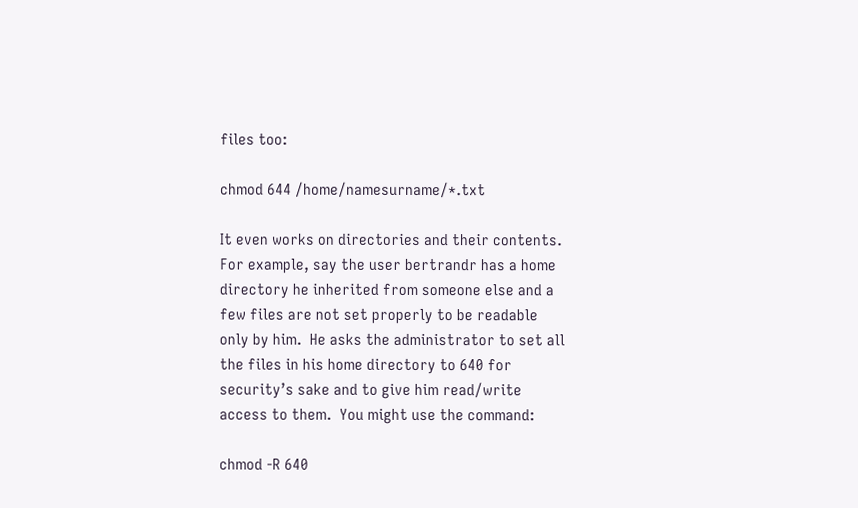files too:

chmod 644 /home/namesurname/*.txt

It even works on directories and their contents.  For example, say the user bertrandr has a home directory he inherited from someone else and a few files are not set properly to be readable only by him.  He asks the administrator to set all the files in his home directory to 640 for security’s sake and to give him read/write access to them.  You might use the command:

chmod -R 640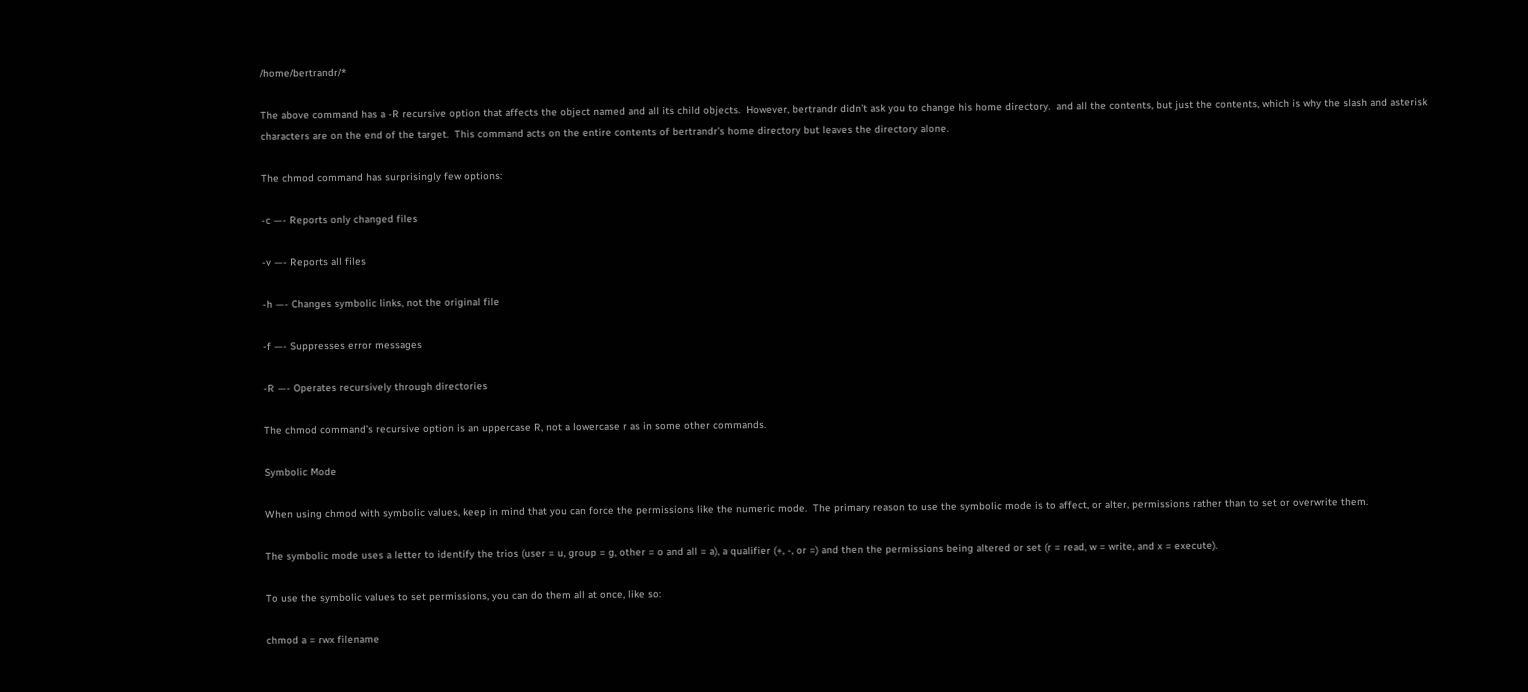/home/bertrandr/*

The above command has a -R recursive option that affects the object named and all its child objects.  However, bertrandr didn’t ask you to change his home directory.  and all the contents, but just the contents, which is why the slash and asterisk characters are on the end of the target.  This command acts on the entire contents of bertrandr’s home directory but leaves the directory alone.

The chmod command has surprisingly few options:

-c —- Reports only changed files

-v —- Reports all files

-h —- Changes symbolic links, not the original file

-f —- Suppresses error messages

-R —- Operates recursively through directories

The chmod command’s recursive option is an uppercase R, not a lowercase r as in some other commands.

Symbolic Mode

When using chmod with symbolic values, keep in mind that you can force the permissions like the numeric mode.  The primary reason to use the symbolic mode is to affect, or alter, permissions rather than to set or overwrite them.

The symbolic mode uses a letter to identify the trios (user = u, group = g, other = o and all = a), a qualifier (+, -, or =) and then the permissions being altered or set (r = read, w = write, and x = execute).

To use the symbolic values to set permissions, you can do them all at once, like so:

chmod a = rwx filename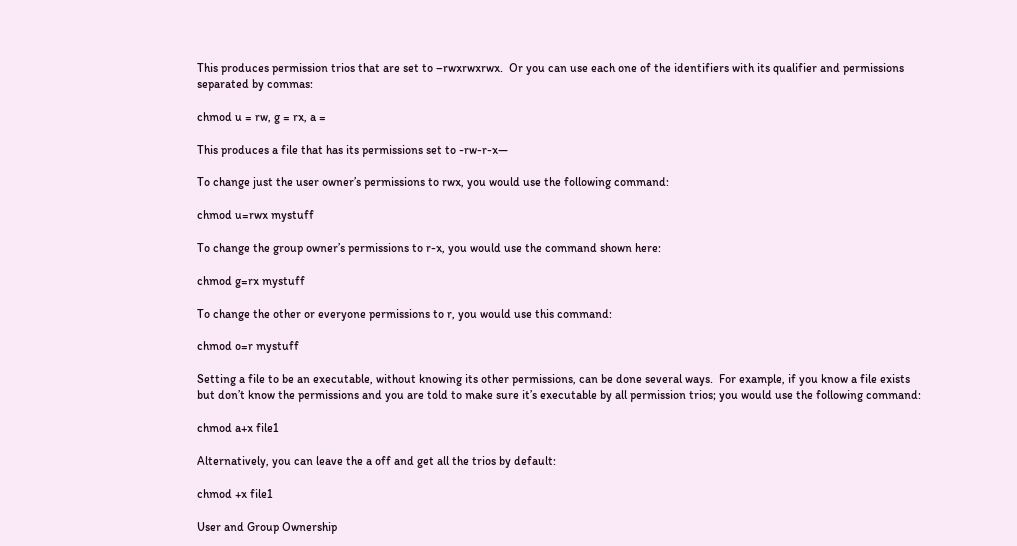This produces permission trios that are set to –rwxrwxrwx.  Or you can use each one of the identifiers with its qualifier and permissions separated by commas:

chmod u = rw, g = rx, a =

This produces a file that has its permissions set to -rw-r-x—

To change just the user owner’s permissions to rwx, you would use the following command:

chmod u=rwx mystuff

To change the group owner’s permissions to r-x, you would use the command shown here:

chmod g=rx mystuff

To change the other or everyone permissions to r, you would use this command:

chmod o=r mystuff

Setting a file to be an executable, without knowing its other permissions, can be done several ways.  For example, if you know a file exists but don’t know the permissions and you are told to make sure it’s executable by all permission trios; you would use the following command:

chmod a+x file1

Alternatively, you can leave the a off and get all the trios by default:

chmod +x file1

User and Group Ownership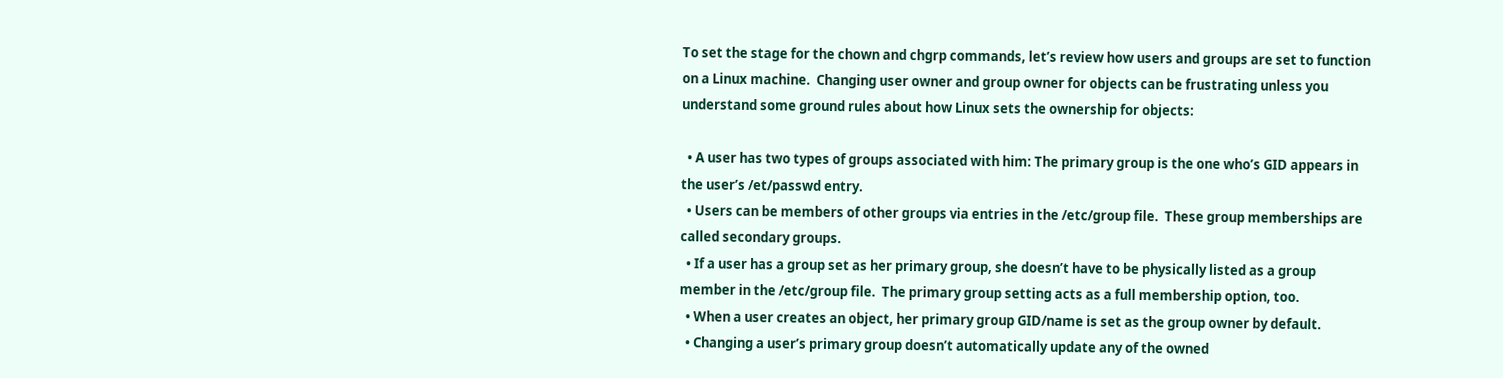To set the stage for the chown and chgrp commands, let’s review how users and groups are set to function on a Linux machine.  Changing user owner and group owner for objects can be frustrating unless you understand some ground rules about how Linux sets the ownership for objects:

  • A user has two types of groups associated with him: The primary group is the one who’s GID appears in the user’s /et/passwd entry.
  • Users can be members of other groups via entries in the /etc/group file.  These group memberships are called secondary groups.
  • If a user has a group set as her primary group, she doesn’t have to be physically listed as a group member in the /etc/group file.  The primary group setting acts as a full membership option, too.
  • When a user creates an object, her primary group GID/name is set as the group owner by default.
  • Changing a user’s primary group doesn’t automatically update any of the owned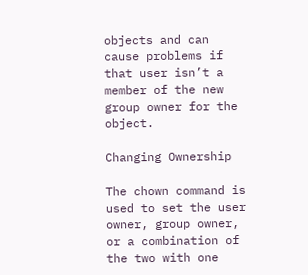objects and can cause problems if that user isn’t a member of the new group owner for the object.

Changing Ownership

The chown command is used to set the user owner, group owner, or a combination of the two with one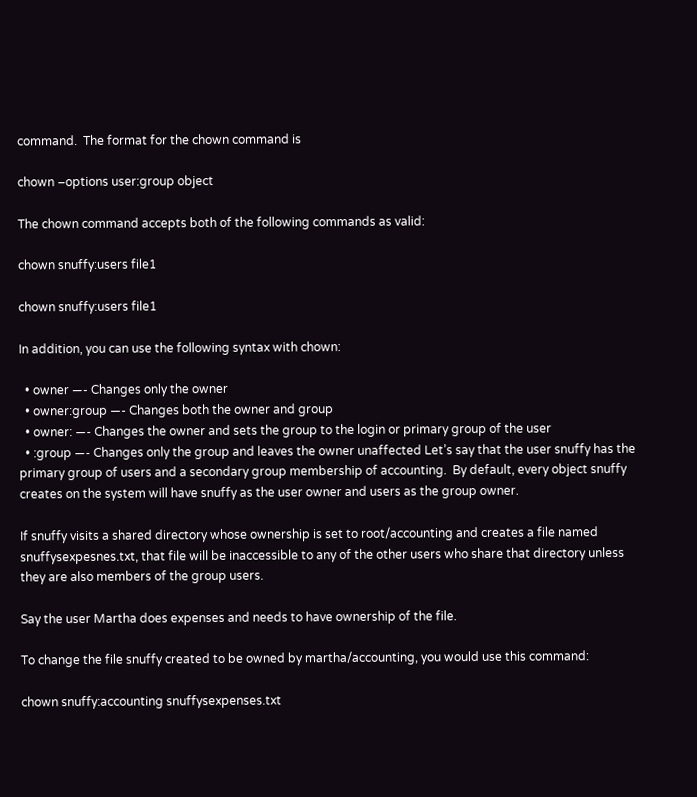command.  The format for the chown command is

chown –options user:group object

The chown command accepts both of the following commands as valid:

chown snuffy:users file1

chown snuffy:users file1

In addition, you can use the following syntax with chown:

  • owner —- Changes only the owner
  • owner:group —- Changes both the owner and group
  • owner: —- Changes the owner and sets the group to the login or primary group of the user
  • :group —- Changes only the group and leaves the owner unaffected Let’s say that the user snuffy has the primary group of users and a secondary group membership of accounting.  By default, every object snuffy creates on the system will have snuffy as the user owner and users as the group owner.

If snuffy visits a shared directory whose ownership is set to root/accounting and creates a file named snuffysexpesnes.txt, that file will be inaccessible to any of the other users who share that directory unless they are also members of the group users.

Say the user Martha does expenses and needs to have ownership of the file.

To change the file snuffy created to be owned by martha/accounting, you would use this command:

chown snuffy:accounting snuffysexpenses.txt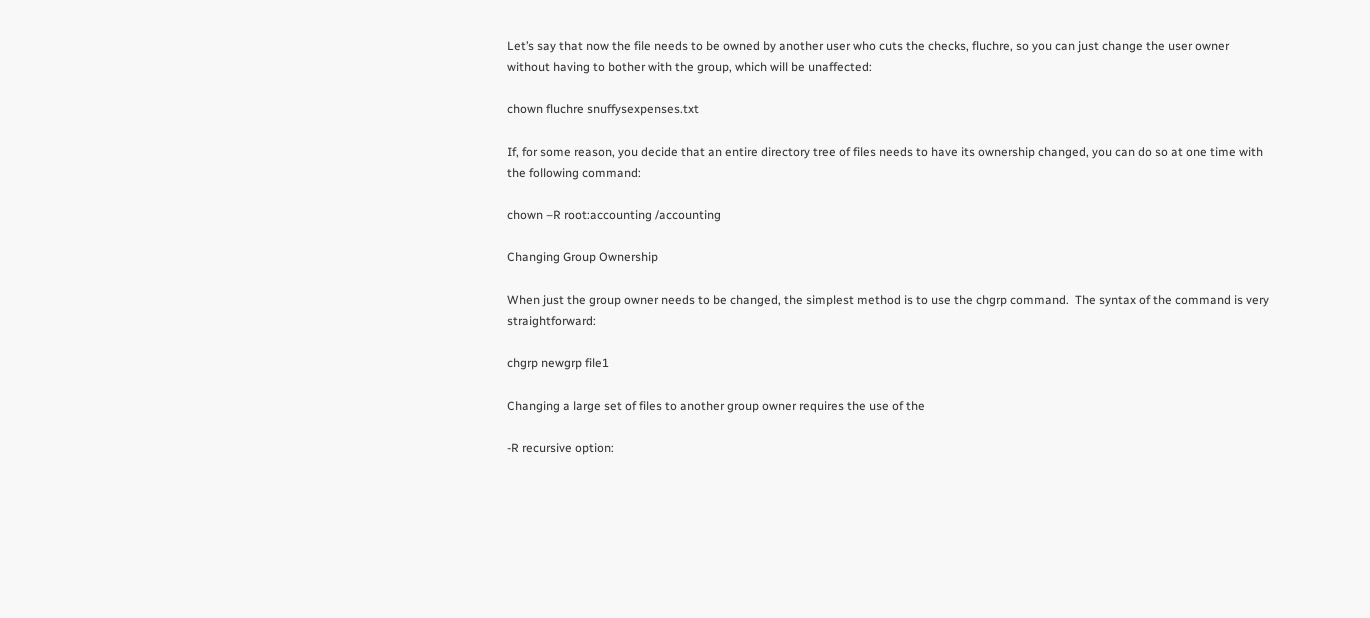Let’s say that now the file needs to be owned by another user who cuts the checks, fluchre, so you can just change the user owner without having to bother with the group, which will be unaffected:

chown fluchre snuffysexpenses.txt

If, for some reason, you decide that an entire directory tree of files needs to have its ownership changed, you can do so at one time with the following command:

chown –R root:accounting /accounting

Changing Group Ownership

When just the group owner needs to be changed, the simplest method is to use the chgrp command.  The syntax of the command is very straightforward:

chgrp newgrp file1

Changing a large set of files to another group owner requires the use of the

-R recursive option: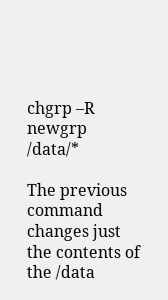chgrp –R newgrp /data/*

The previous command changes just the contents of the /data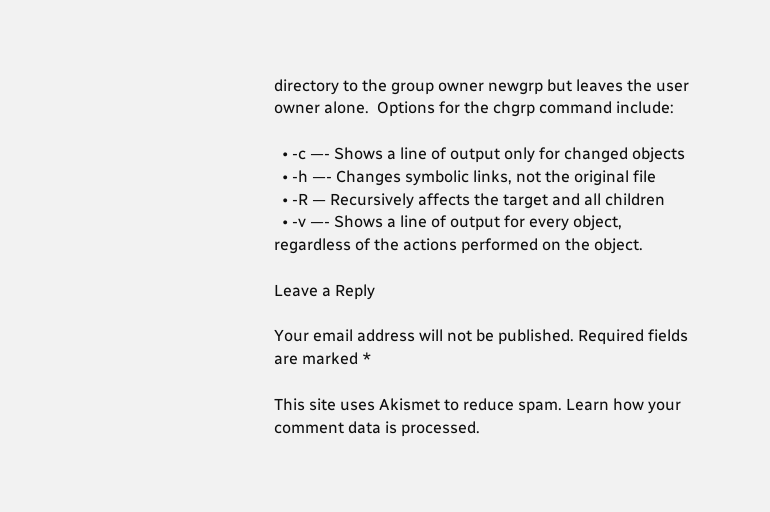directory to the group owner newgrp but leaves the user owner alone.  Options for the chgrp command include:

  • -c —- Shows a line of output only for changed objects
  • -h —- Changes symbolic links, not the original file
  • -R — Recursively affects the target and all children
  • -v —- Shows a line of output for every object, regardless of the actions performed on the object.

Leave a Reply

Your email address will not be published. Required fields are marked *

This site uses Akismet to reduce spam. Learn how your comment data is processed.